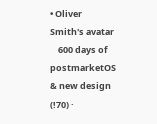• Oliver Smith's avatar
    600 days of postmarketOS & new design (!70) ·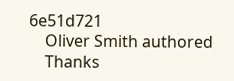6e51d721
    Oliver Smith authored
    Thanks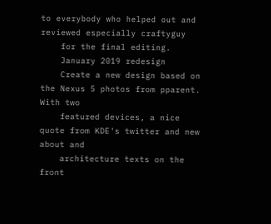to everybody who helped out and reviewed especially craftyguy
    for the final editing.
    January 2019 redesign
    Create a new design based on the Nexus 5 photos from pparent. With two
    featured devices, a nice quote from KDE's twitter and new about and
    architecture texts on the front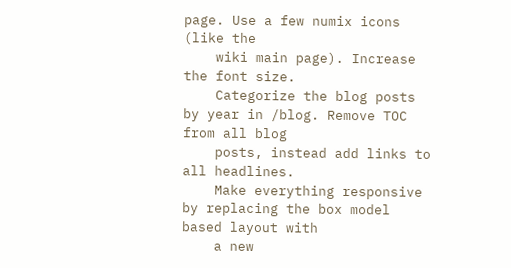page. Use a few numix icons (like the
    wiki main page). Increase the font size.
    Categorize the blog posts by year in /blog. Remove TOC from all blog
    posts, instead add links to all headlines.
    Make everything responsive by replacing the box model based layout with
    a new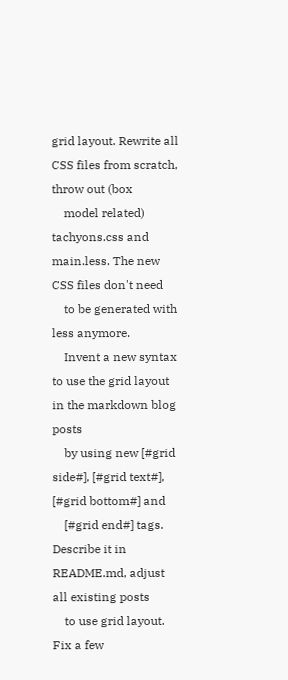grid layout. Rewrite all CSS files from scratch, throw out (box
    model related) tachyons.css and main.less. The new CSS files don't need
    to be generated with less anymore.
    Invent a new syntax to use the grid layout in the markdown blog posts
    by using new [#grid side#], [#grid text#], [#grid bottom#] and
    [#grid end#] tags. Describe it in README.md, adjust all existing posts
    to use grid layout. Fix a few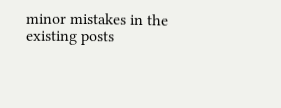minor mistakes in the existing posts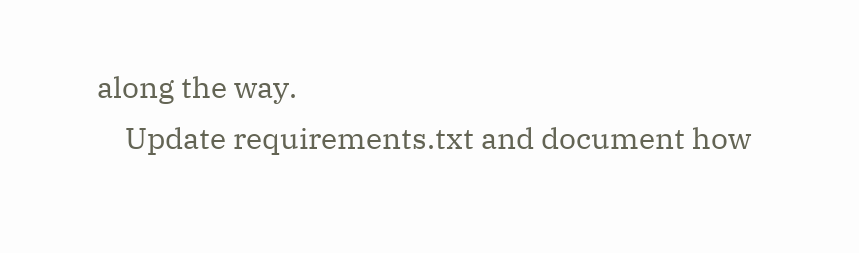along the way.
    Update requirements.txt and document how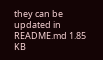they can be updated in
README.md 1.85 KB